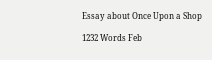Essay about Once Upon a Shop

1232 Words Feb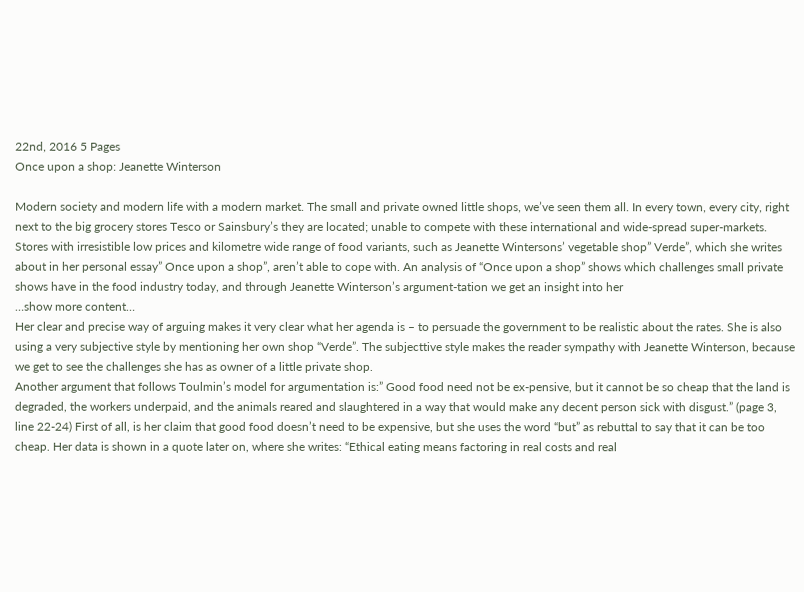22nd, 2016 5 Pages
Once upon a shop: Jeanette Winterson

Modern society and modern life with a modern market. The small and private owned little shops, we’ve seen them all. In every town, every city, right next to the big grocery stores Tesco or Sainsbury’s they are located; unable to compete with these international and wide-spread super-markets. Stores with irresistible low prices and kilometre wide range of food variants, such as Jeanette Wintersons’ vegetable shop” Verde”, which she writes about in her personal essay” Once upon a shop”, aren’t able to cope with. An analysis of “Once upon a shop” shows which challenges small private shows have in the food industry today, and through Jeanette Winterson’s argument-tation we get an insight into her
…show more content…
Her clear and precise way of arguing makes it very clear what her agenda is – to persuade the government to be realistic about the rates. She is also using a very subjective style by mentioning her own shop “Verde”. The subjecttive style makes the reader sympathy with Jeanette Winterson, because we get to see the challenges she has as owner of a little private shop.
Another argument that follows Toulmin’s model for argumentation is:” Good food need not be ex-pensive, but it cannot be so cheap that the land is degraded, the workers underpaid, and the animals reared and slaughtered in a way that would make any decent person sick with disgust.” (page 3, line 22-24) First of all, is her claim that good food doesn’t need to be expensive, but she uses the word “but” as rebuttal to say that it can be too cheap. Her data is shown in a quote later on, where she writes: “Ethical eating means factoring in real costs and real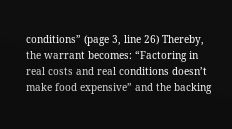conditions” (page 3, line 26) Thereby, the warrant becomes: “Factoring in real costs and real conditions doesn’t make food expensive” and the backing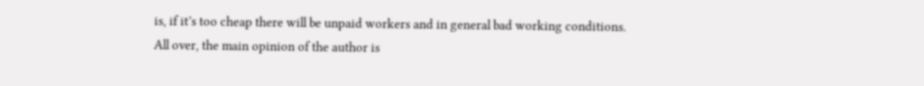is, if it’s too cheap there will be unpaid workers and in general bad working conditions.
All over, the main opinion of the author is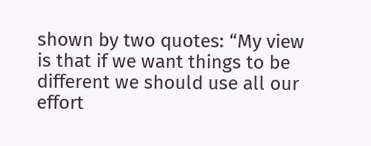shown by two quotes: “My view is that if we want things to be different we should use all our effort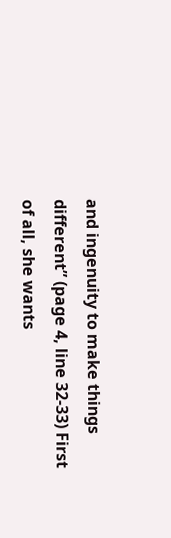and ingenuity to make things different” (page 4, line 32-33) First of all, she wants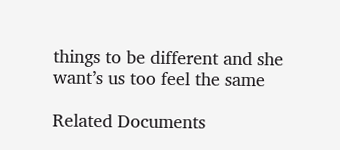things to be different and she want’s us too feel the same

Related Documents